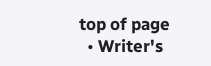top of page
  • Writer's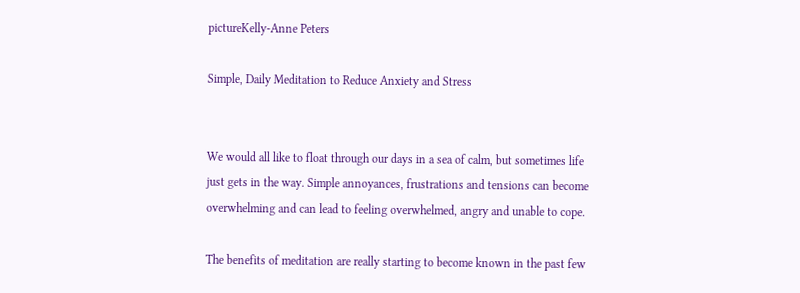pictureKelly-Anne Peters

Simple, Daily Meditation to Reduce Anxiety and Stress


We would all like to float through our days in a sea of calm, but sometimes life just gets in the way. Simple annoyances, frustrations and tensions can become overwhelming and can lead to feeling overwhelmed, angry and unable to cope.

The benefits of meditation are really starting to become known in the past few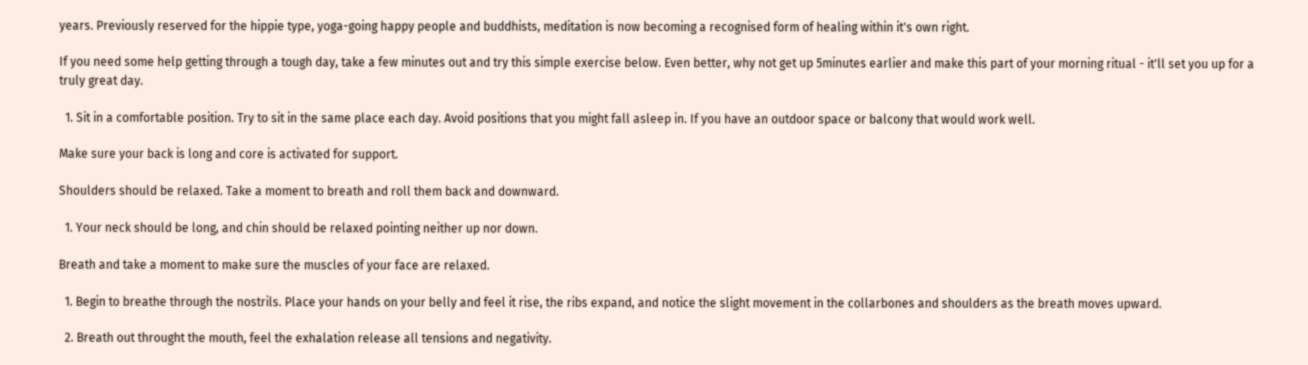years. Previously reserved for the hippie type, yoga-going happy people and buddhists, meditation is now becoming a recognised form of healing within it's own right.

If you need some help getting through a tough day, take a few minutes out and try this simple exercise below. Even better, why not get up 5minutes earlier and make this part of your morning ritual - it'll set you up for a truly great day.

  1. Sit in a comfortable position. Try to sit in the same place each day. Avoid positions that you might fall asleep in. If you have an outdoor space or balcony that would work well.

Make sure your back is long and core is activated for support.

Shoulders should be relaxed. Take a moment to breath and roll them back and downward.

  1. Your neck should be long, and chin should be relaxed pointing neither up nor down.

Breath and take a moment to make sure the muscles of your face are relaxed.

  1. Begin to breathe through the nostrils. Place your hands on your belly and feel it rise, the ribs expand, and notice the slight movement in the collarbones and shoulders as the breath moves upward.

  2. Breath out throught the mouth, feel the exhalation release all tensions and negativity.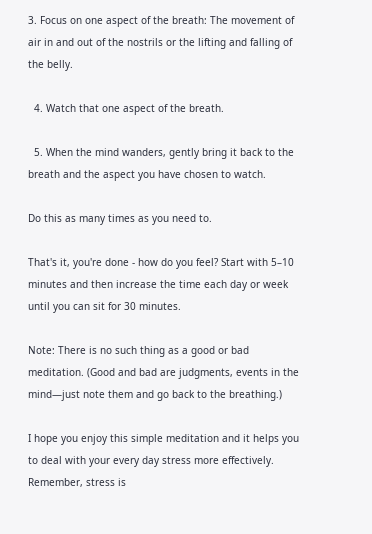3. Focus on one aspect of the breath: The movement of air in and out of the nostrils or the lifting and falling of the belly.

  4. Watch that one aspect of the breath.

  5. When the mind wanders, gently bring it back to the breath and the aspect you have chosen to watch.

Do this as many times as you need to.

That's it, you're done - how do you feel? Start with 5–10 minutes and then increase the time each day or week until you can sit for 30 minutes.

Note: There is no such thing as a good or bad meditation. (Good and bad are judgments, events in the mind—just note them and go back to the breathing.)

I hope you enjoy this simple meditation and it helps you to deal with your every day stress more effectively. Remember, stress is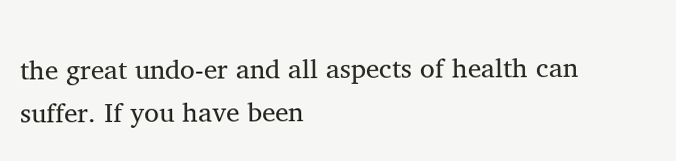the great undo-er and all aspects of health can suffer. If you have been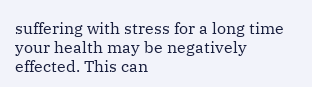suffering with stress for a long time your health may be negatively effected. This can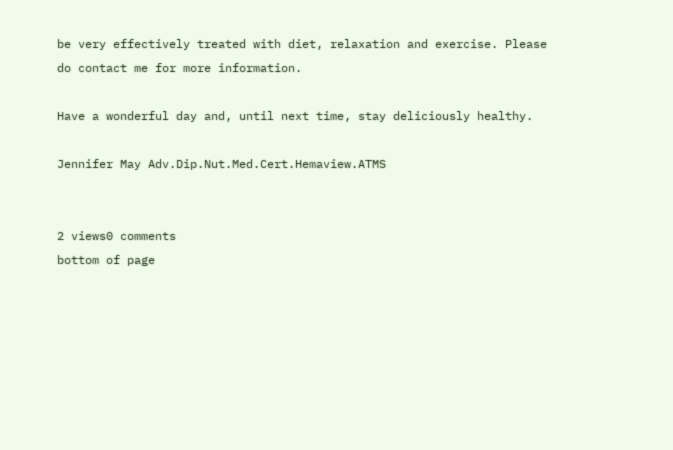be very effectively treated with diet, relaxation and exercise. Please do contact me for more information.

Have a wonderful day and, until next time, stay deliciously healthy.

Jennifer May Adv.Dip.Nut.Med.Cert.Hemaview.ATMS


2 views0 comments
bottom of page